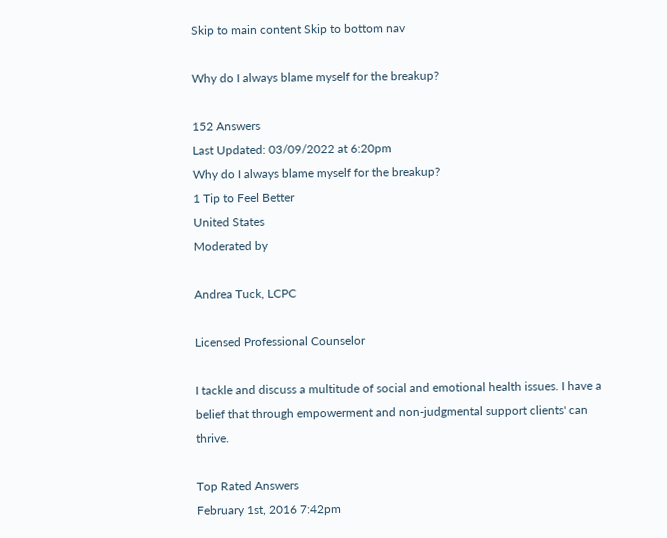Skip to main content Skip to bottom nav

Why do I always blame myself for the breakup?

152 Answers
Last Updated: 03/09/2022 at 6:20pm
Why do I always blame myself for the breakup?
1 Tip to Feel Better
United States
Moderated by

Andrea Tuck, LCPC

Licensed Professional Counselor

I tackle and discuss a multitude of social and emotional health issues. I have a belief that through empowerment and non-judgmental support clients' can thrive.

Top Rated Answers
February 1st, 2016 7:42pm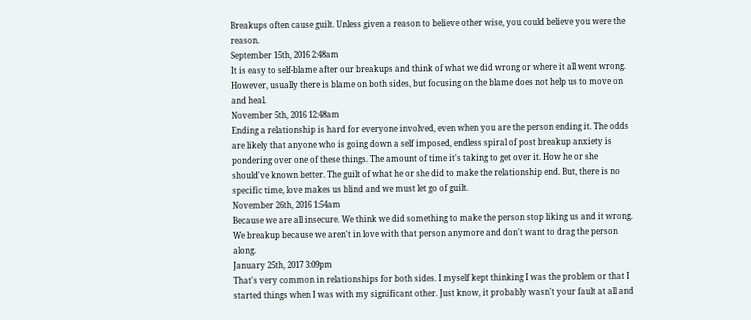Breakups often cause guilt. Unless given a reason to believe other wise, you could believe you were the reason.
September 15th, 2016 2:48am
It is easy to self-blame after our breakups and think of what we did wrong or where it all went wrong. However, usually there is blame on both sides, but focusing on the blame does not help us to move on and heal.
November 5th, 2016 12:48am
Ending a relationship is hard for everyone involved, even when you are the person ending it. The odds are likely that anyone who is going down a self imposed, endless spiral of post breakup anxiety is pondering over one of these things. The amount of time it's taking to get over it. How he or she should've known better. The guilt of what he or she did to make the relationship end. But, there is no specific time, love makes us blind and we must let go of guilt.
November 26th, 2016 1:54am
Because we are all insecure. We think we did something to make the person stop liking us and it wrong. We breakup because we aren't in love with that person anymore and don't want to drag the person along.
January 25th, 2017 3:09pm
That's very common in relationships for both sides. I myself kept thinking I was the problem or that I started things when I was with my significant other. Just know, it probably wasn't your fault at all and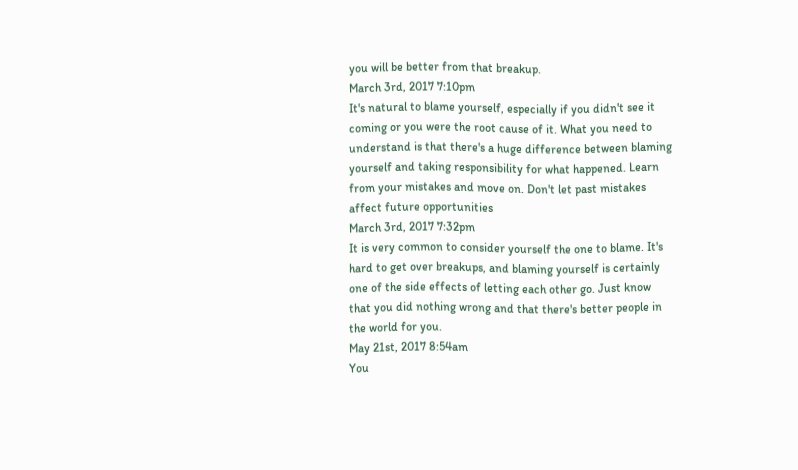you will be better from that breakup.
March 3rd, 2017 7:10pm
It's natural to blame yourself, especially if you didn't see it coming or you were the root cause of it. What you need to understand is that there's a huge difference between blaming yourself and taking responsibility for what happened. Learn from your mistakes and move on. Don't let past mistakes affect future opportunities
March 3rd, 2017 7:32pm
It is very common to consider yourself the one to blame. It's hard to get over breakups, and blaming yourself is certainly one of the side effects of letting each other go. Just know that you did nothing wrong and that there's better people in the world for you.
May 21st, 2017 8:54am
You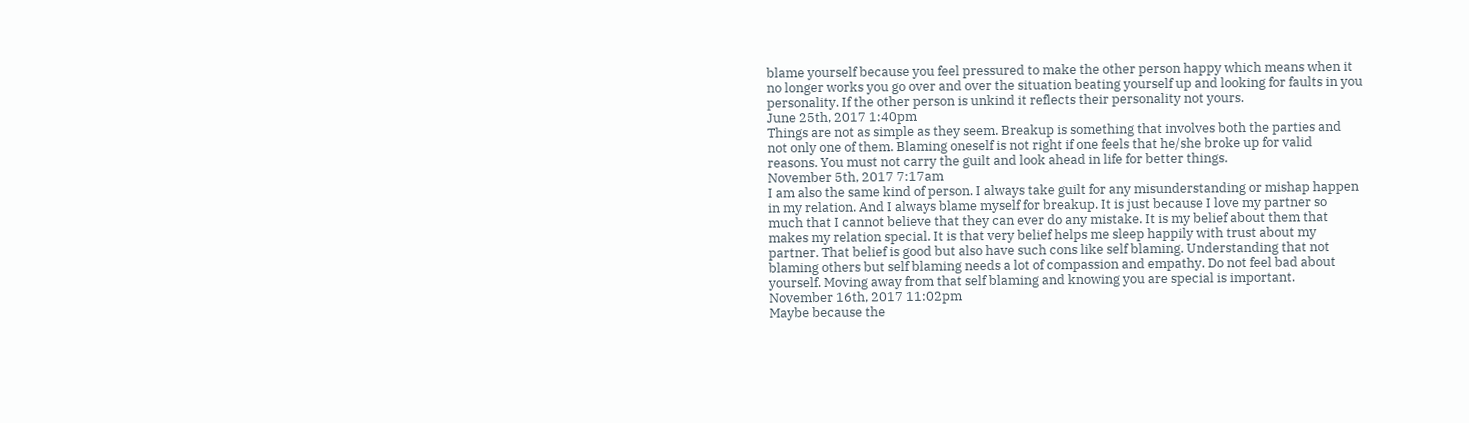blame yourself because you feel pressured to make the other person happy which means when it no longer works you go over and over the situation beating yourself up and looking for faults in you personality. If the other person is unkind it reflects their personality not yours.
June 25th, 2017 1:40pm
Things are not as simple as they seem. Breakup is something that involves both the parties and not only one of them. Blaming oneself is not right if one feels that he/she broke up for valid reasons. You must not carry the guilt and look ahead in life for better things.
November 5th, 2017 7:17am
I am also the same kind of person. I always take guilt for any misunderstanding or mishap happen in my relation. And I always blame myself for breakup. It is just because I love my partner so much that I cannot believe that they can ever do any mistake. It is my belief about them that makes my relation special. It is that very belief helps me sleep happily with trust about my partner. That belief is good but also have such cons like self blaming. Understanding that not blaming others but self blaming needs a lot of compassion and empathy. Do not feel bad about yourself. Moving away from that self blaming and knowing you are special is important.
November 16th, 2017 11:02pm
Maybe because the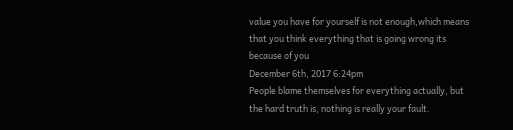value you have for yourself is not enough,which means that you think everything that is going wrong its because of you
December 6th, 2017 6:24pm
People blame themselves for everything actually, but the hard truth is, nothing is really your fault.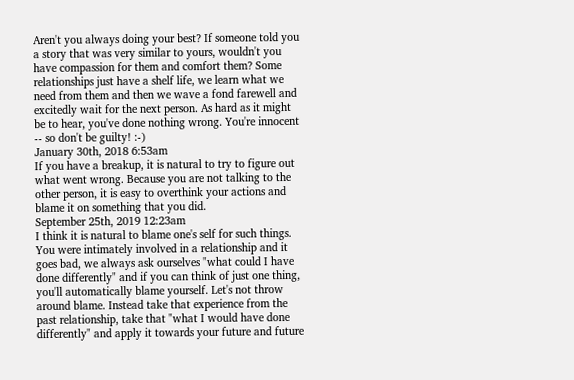Aren't you always doing your best? If someone told you a story that was very similar to yours, wouldn't you have compassion for them and comfort them? Some relationships just have a shelf life, we learn what we need from them and then we wave a fond farewell and excitedly wait for the next person. As hard as it might be to hear, you've done nothing wrong. You're innocent -- so don't be guilty! :-)
January 30th, 2018 6:53am
If you have a breakup, it is natural to try to figure out what went wrong. Because you are not talking to the other person, it is easy to overthink your actions and blame it on something that you did.
September 25th, 2019 12:23am
I think it is natural to blame one's self for such things. You were intimately involved in a relationship and it goes bad, we always ask ourselves "what could I have done differently" and if you can think of just one thing, you'll automatically blame yourself. Let's not throw around blame. Instead take that experience from the past relationship, take that "what I would have done differently" and apply it towards your future and future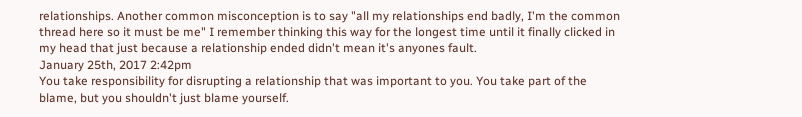relationships. Another common misconception is to say "all my relationships end badly, I'm the common thread here so it must be me" I remember thinking this way for the longest time until it finally clicked in my head that just because a relationship ended didn't mean it's anyones fault.
January 25th, 2017 2:42pm
You take responsibility for disrupting a relationship that was important to you. You take part of the blame, but you shouldn't just blame yourself.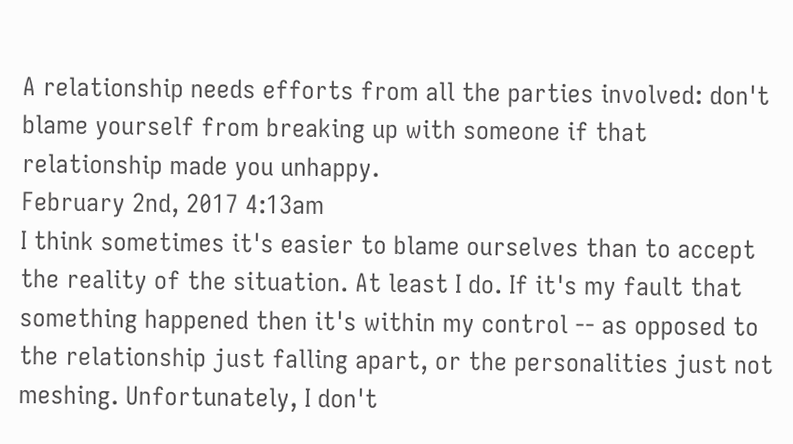A relationship needs efforts from all the parties involved: don't blame yourself from breaking up with someone if that relationship made you unhappy.
February 2nd, 2017 4:13am
I think sometimes it's easier to blame ourselves than to accept the reality of the situation. At least I do. If it's my fault that something happened then it's within my control -- as opposed to the relationship just falling apart, or the personalities just not meshing. Unfortunately, I don't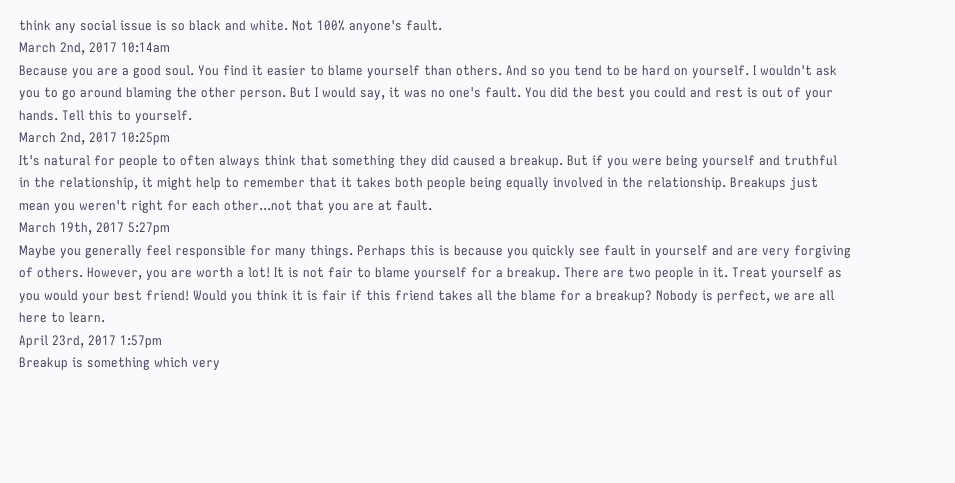think any social issue is so black and white. Not 100% anyone's fault.
March 2nd, 2017 10:14am
Because you are a good soul. You find it easier to blame yourself than others. And so you tend to be hard on yourself. I wouldn't ask you to go around blaming the other person. But I would say, it was no one's fault. You did the best you could and rest is out of your hands. Tell this to yourself.
March 2nd, 2017 10:25pm
It's natural for people to often always think that something they did caused a breakup. But if you were being yourself and truthful in the relationship, it might help to remember that it takes both people being equally involved in the relationship. Breakups just mean you weren't right for each other...not that you are at fault.
March 19th, 2017 5:27pm
Maybe you generally feel responsible for many things. Perhaps this is because you quickly see fault in yourself and are very forgiving of others. However, you are worth a lot! It is not fair to blame yourself for a breakup. There are two people in it. Treat yourself as you would your best friend! Would you think it is fair if this friend takes all the blame for a breakup? Nobody is perfect, we are all here to learn.
April 23rd, 2017 1:57pm
Breakup is something which very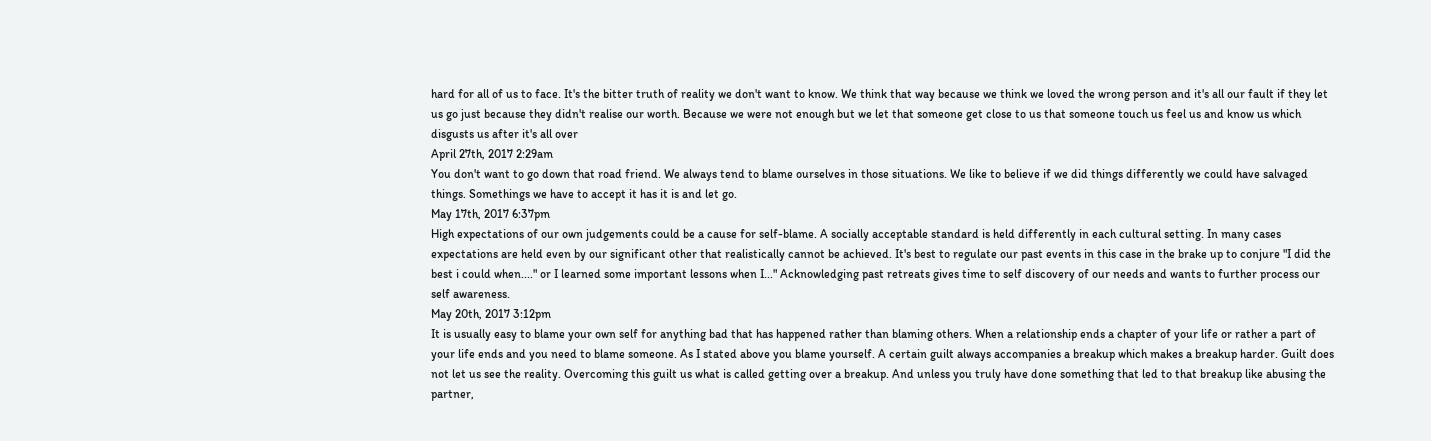hard for all of us to face. It's the bitter truth of reality we don't want to know. We think that way because we think we loved the wrong person and it's all our fault if they let us go just because they didn't realise our worth. Because we were not enough but we let that someone get close to us that someone touch us feel us and know us which disgusts us after it's all over
April 27th, 2017 2:29am
You don't want to go down that road friend. We always tend to blame ourselves in those situations. We like to believe if we did things differently we could have salvaged things. Somethings we have to accept it has it is and let go.
May 17th, 2017 6:37pm
High expectations of our own judgements could be a cause for self-blame. A socially acceptable standard is held differently in each cultural setting. In many cases expectations are held even by our significant other that realistically cannot be achieved. It's best to regulate our past events in this case in the brake up to conjure "I did the best i could when...." or I learned some important lessons when I..." Acknowledging past retreats gives time to self discovery of our needs and wants to further process our self awareness.
May 20th, 2017 3:12pm
It is usually easy to blame your own self for anything bad that has happened rather than blaming others. When a relationship ends a chapter of your life or rather a part of your life ends and you need to blame someone. As I stated above you blame yourself. A certain guilt always accompanies a breakup which makes a breakup harder. Guilt does not let us see the reality. Overcoming this guilt us what is called getting over a breakup. And unless you truly have done something that led to that breakup like abusing the partner,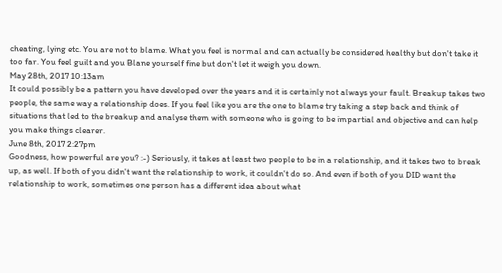cheating, lying etc. You are not to blame. What you feel is normal and can actually be considered healthy but don't take it too far. You feel guilt and you Blane yourself fine but don't let it weigh you down.
May 28th, 2017 10:13am
It could possibly be a pattern you have developed over the years and it is certainly not always your fault. Breakup takes two people, the same way a relationship does. If you feel like you are the one to blame try taking a step back and think of situations that led to the breakup and analyse them with someone who is going to be impartial and objective and can help you make things clearer.
June 8th, 2017 2:27pm
Goodness, how powerful are you? :-) Seriously, it takes at least two people to be in a relationship, and it takes two to break up, as well. If both of you didn't want the relationship to work, it couldn't do so. And even if both of you DID want the relationship to work, sometimes one person has a different idea about what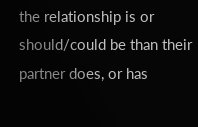the relationship is or should/could be than their partner does, or has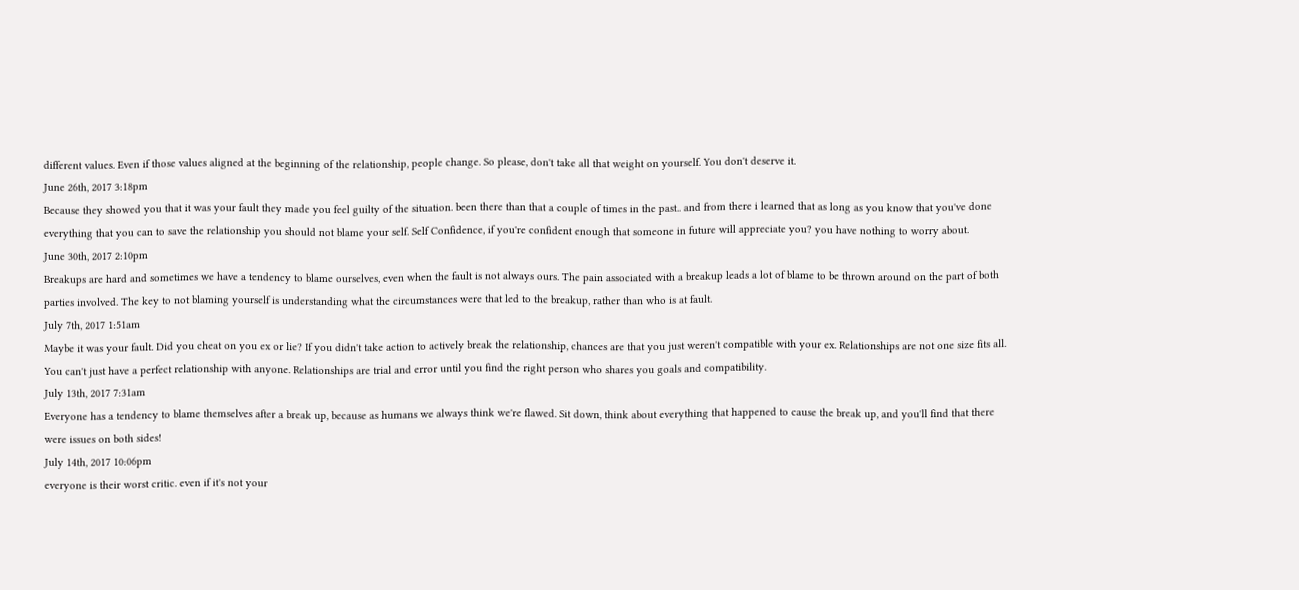different values. Even if those values aligned at the beginning of the relationship, people change. So please, don't take all that weight on yourself. You don't deserve it.
June 26th, 2017 3:18pm
Because they showed you that it was your fault they made you feel guilty of the situation. been there than that a couple of times in the past.. and from there i learned that as long as you know that you've done everything that you can to save the relationship you should not blame your self. Self Confidence, if you're confident enough that someone in future will appreciate you? you have nothing to worry about.
June 30th, 2017 2:10pm
Breakups are hard and sometimes we have a tendency to blame ourselves, even when the fault is not always ours. The pain associated with a breakup leads a lot of blame to be thrown around on the part of both parties involved. The key to not blaming yourself is understanding what the circumstances were that led to the breakup, rather than who is at fault.
July 7th, 2017 1:51am
Maybe it was your fault. Did you cheat on you ex or lie? If you didn't take action to actively break the relationship, chances are that you just weren't compatible with your ex. Relationships are not one size fits all. You can't just have a perfect relationship with anyone. Relationships are trial and error until you find the right person who shares you goals and compatibility.
July 13th, 2017 7:31am
Everyone has a tendency to blame themselves after a break up, because as humans we always think we're flawed. Sit down, think about everything that happened to cause the break up, and you'll find that there were issues on both sides!
July 14th, 2017 10:06pm
everyone is their worst critic. even if it's not your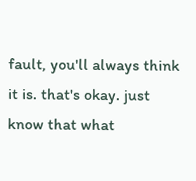fault, you'll always think it is. that's okay. just know that what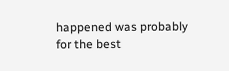happened was probably for the best